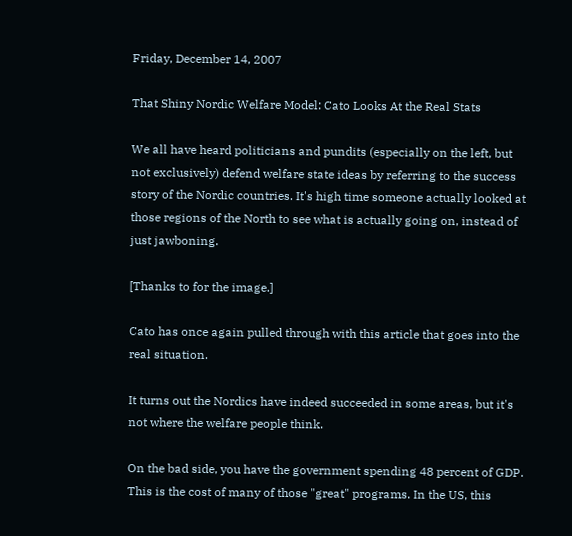Friday, December 14, 2007

That Shiny Nordic Welfare Model: Cato Looks At the Real Stats

We all have heard politicians and pundits (especially on the left, but not exclusively) defend welfare state ideas by referring to the success story of the Nordic countries. It's high time someone actually looked at those regions of the North to see what is actually going on, instead of just jawboning.

[Thanks to for the image.]

Cato has once again pulled through with this article that goes into the real situation.

It turns out the Nordics have indeed succeeded in some areas, but it's not where the welfare people think.

On the bad side, you have the government spending 48 percent of GDP. This is the cost of many of those "great" programs. In the US, this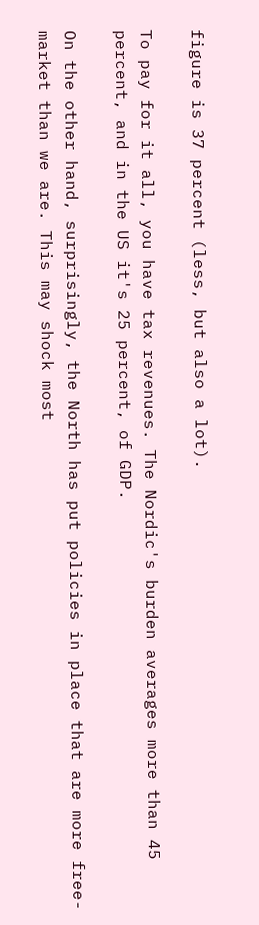figure is 37 percent (less, but also a lot).

To pay for it all, you have tax revenues. The Nordic's burden averages more than 45 percent, and in the US it's 25 percent, of GDP.

On the other hand, surprisingly, the North has put policies in place that are more free-market than we are. This may shock most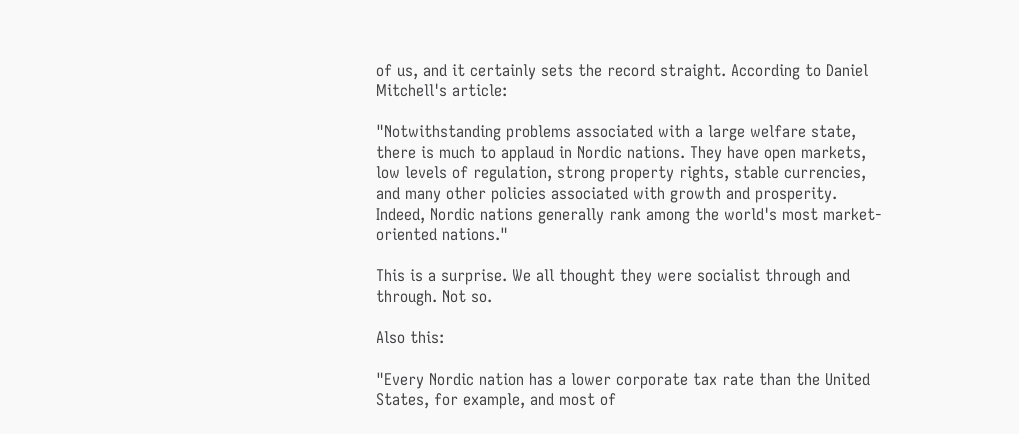of us, and it certainly sets the record straight. According to Daniel Mitchell's article:

"Notwithstanding problems associated with a large welfare state, there is much to applaud in Nordic nations. They have open markets, low levels of regulation, strong property rights, stable currencies, and many other policies associated with growth and prosperity. Indeed, Nordic nations generally rank among the world's most market-oriented nations."

This is a surprise. We all thought they were socialist through and through. Not so.

Also this:

"Every Nordic nation has a lower corporate tax rate than the United States, for example, and most of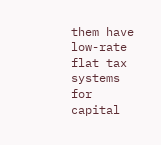them have low-rate flat tax systems for capital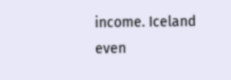income. Iceland even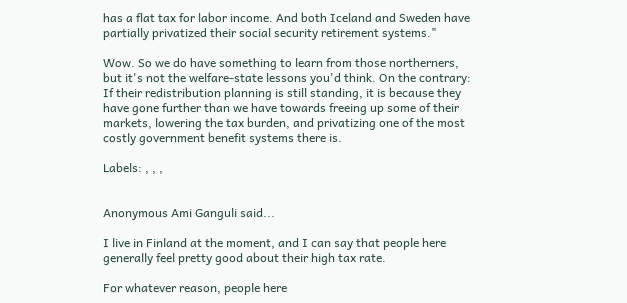has a flat tax for labor income. And both Iceland and Sweden have partially privatized their social security retirement systems."

Wow. So we do have something to learn from those northerners, but it's not the welfare-state lessons you'd think. On the contrary: If their redistribution planning is still standing, it is because they have gone further than we have towards freeing up some of their markets, lowering the tax burden, and privatizing one of the most costly government benefit systems there is.

Labels: , , ,


Anonymous Ami Ganguli said...

I live in Finland at the moment, and I can say that people here generally feel pretty good about their high tax rate.

For whatever reason, people here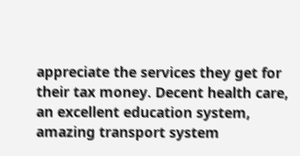appreciate the services they get for their tax money. Decent health care, an excellent education system, amazing transport system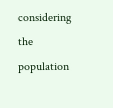considering the population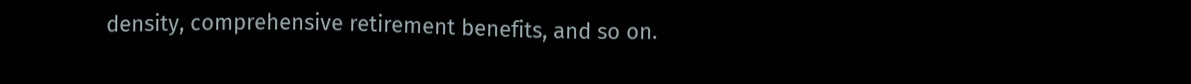density, comprehensive retirement benefits, and so on.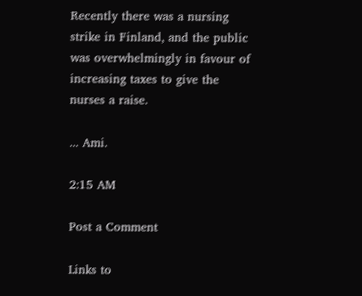Recently there was a nursing strike in Finland, and the public was overwhelmingly in favour of increasing taxes to give the nurses a raise.

... Ami.

2:15 AM

Post a Comment

Links to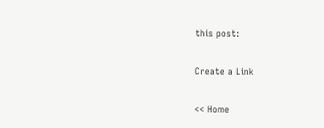this post:

Create a Link

<< Home